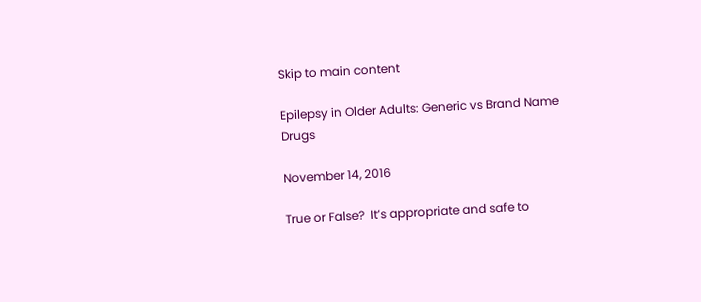Skip to main content

Epilepsy in Older Adults: Generic vs Brand Name Drugs

November 14, 2016

True or False?  It’s appropriate and safe to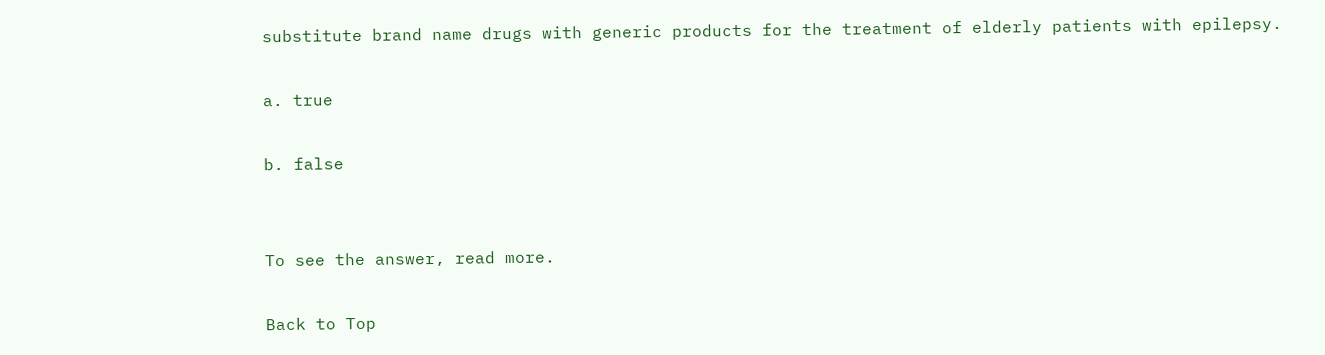substitute brand name drugs with generic products for the treatment of elderly patients with epilepsy.

a. true

b. false


To see the answer, read more.

Back to Top